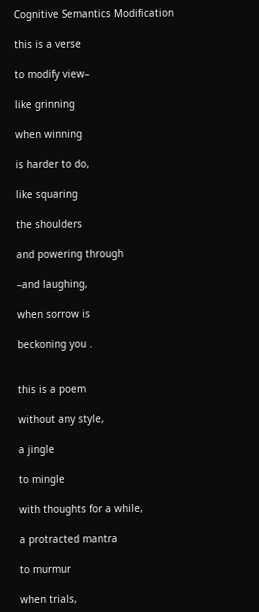Cognitive Semantics Modification

this is a verse

to modify view–

like grinning

when winning

is harder to do,

like squaring

the shoulders

and powering through

–and laughing,

when sorrow is

beckoning you .


this is a poem

without any style,

a jingle

to mingle

with thoughts for a while,

a protracted mantra

to murmur

when trials,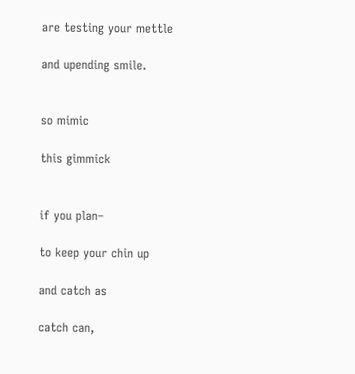are testing your mettle

and upending smile.


so mimic

this gimmick


if you plan–

to keep your chin up

and catch as

catch can,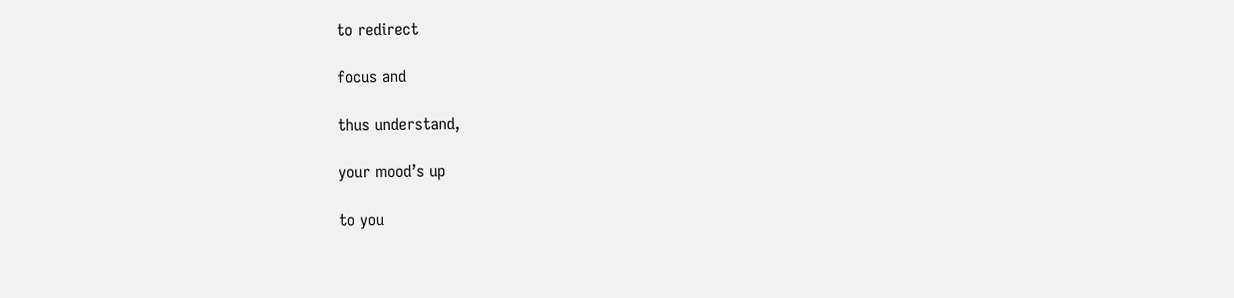to redirect

focus and

thus understand,

your mood’s up

to you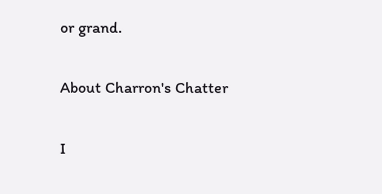or grand.

About Charron's Chatter

I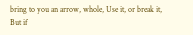bring to you an arrow, whole, Use it, or break it, But if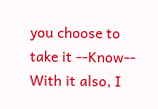you choose to take it --Know-- With it also, I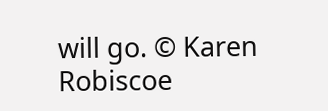will go. © Karen Robiscoe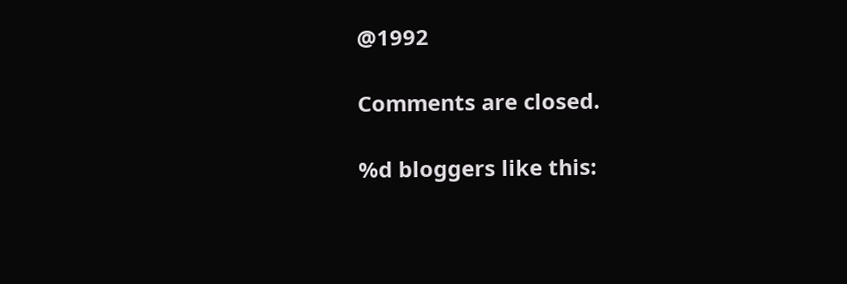@1992

Comments are closed.

%d bloggers like this: